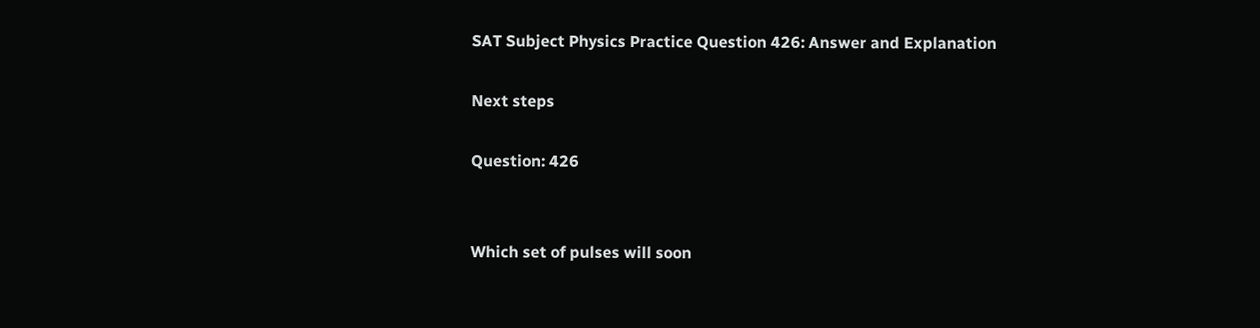SAT Subject Physics Practice Question 426: Answer and Explanation

Next steps

Question: 426


Which set of pulses will soon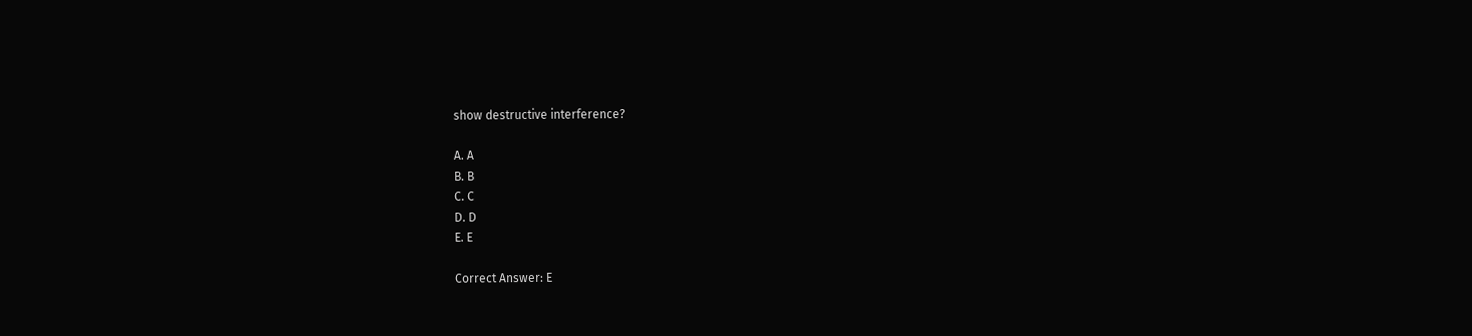show destructive interference?

A. A
B. B
C. C
D. D
E. E

Correct Answer: E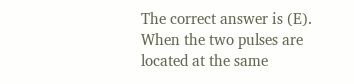The correct answer is (E). When the two pulses are located at the same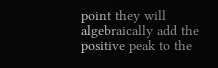point they will algebraically add the positive peak to the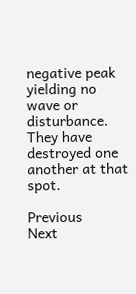negative peak yielding no wave or disturbance. They have destroyed one another at that spot.

Previous       Next